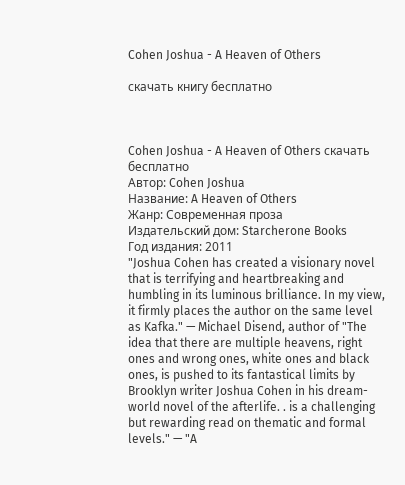Cohen Joshua - A Heaven of Others

скачать книгу бесплатно



Cohen Joshua - A Heaven of Others скачать бесплатно
Автор: Cohen Joshua
Название: A Heaven of Others
Жанр: Современная проза
Издательский дом: Starcherone Books
Год издания: 2011
"Joshua Cohen has created a visionary novel that is terrifying and heartbreaking and humbling in its luminous brilliance. In my view, it firmly places the author on the same level as Kafka." — Michael Disend, author of "The idea that there are multiple heavens, right ones and wrong ones, white ones and black ones, is pushed to its fantastical limits by Brooklyn writer Joshua Cohen in his dream-world novel of the afterlife. . is a challenging but rewarding read on thematic and formal levels." — "A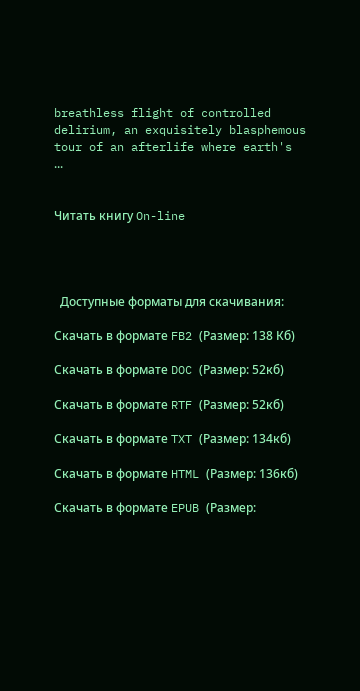breathless flight of controlled delirium, an exquisitely blasphemous tour of an afterlife where earth's ...


Читать книгу On-line




  Доступные форматы для скачивания:

Скачать в формате FB2 (Размер: 138 Кб)

Скачать в формате DOC (Размер: 52кб)

Скачать в формате RTF (Размер: 52кб)

Скачать в формате TXT (Размер: 134кб)

Скачать в формате HTML (Размер: 136кб)

Скачать в формате EPUB (Размер: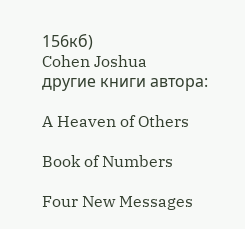156кб)
Cohen Joshua
другие книги автора:

A Heaven of Others

Book of Numbers

Four New Messages